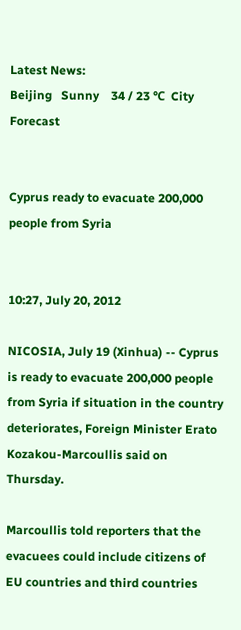Latest News:
Beijing   Sunny    34 / 23 ℃  City Forecast


Cyprus ready to evacuate 200,000 people from Syria


10:27, July 20, 2012

NICOSIA, July 19 (Xinhua) -- Cyprus is ready to evacuate 200,000 people from Syria if situation in the country deteriorates, Foreign Minister Erato Kozakou-Marcoullis said on Thursday.

Marcoullis told reporters that the evacuees could include citizens of EU countries and third countries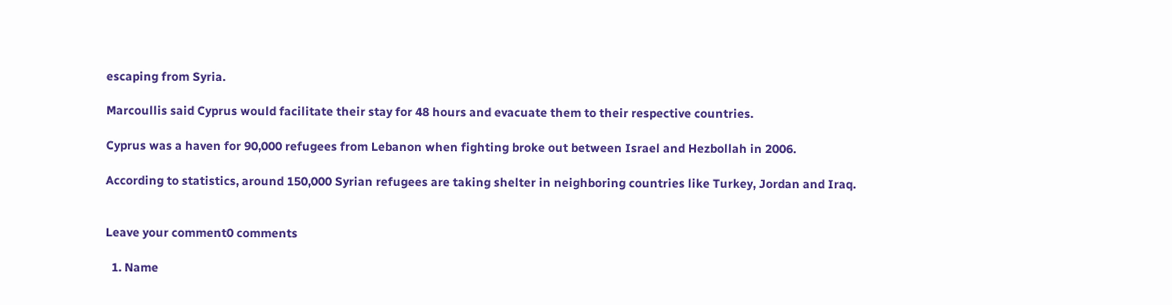escaping from Syria.

Marcoullis said Cyprus would facilitate their stay for 48 hours and evacuate them to their respective countries.

Cyprus was a haven for 90,000 refugees from Lebanon when fighting broke out between Israel and Hezbollah in 2006.

According to statistics, around 150,000 Syrian refugees are taking shelter in neighboring countries like Turkey, Jordan and Iraq.


Leave your comment0 comments

  1. Name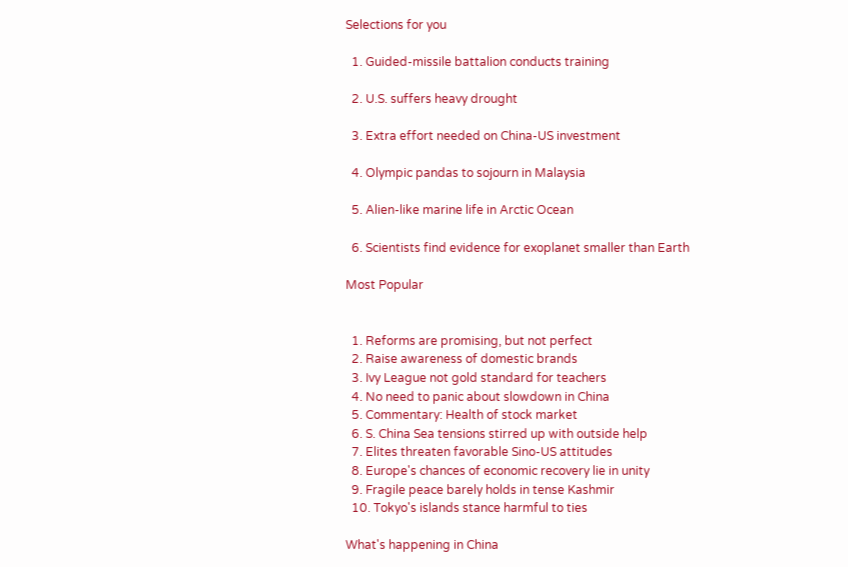Selections for you

  1. Guided-missile battalion conducts training

  2. U.S. suffers heavy drought

  3. Extra effort needed on China-US investment

  4. Olympic pandas to sojourn in Malaysia

  5. Alien-like marine life in Arctic Ocean

  6. Scientists find evidence for exoplanet smaller than Earth

Most Popular


  1. Reforms are promising, but not perfect
  2. Raise awareness of domestic brands
  3. Ivy League not gold standard for teachers
  4. No need to panic about slowdown in China
  5. Commentary: Health of stock market
  6. S. China Sea tensions stirred up with outside help
  7. Elites threaten favorable Sino-US attitudes
  8. Europe's chances of economic recovery lie in unity
  9. Fragile peace barely holds in tense Kashmir
  10. Tokyo's islands stance harmful to ties

What's happening in China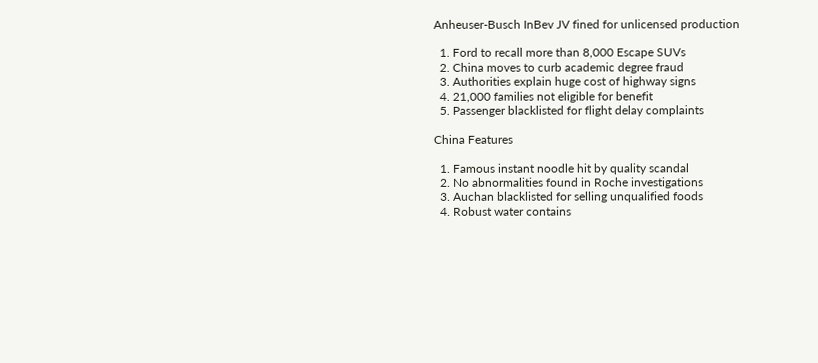Anheuser-Busch InBev JV fined for unlicensed production

  1. Ford to recall more than 8,000 Escape SUVs
  2. China moves to curb academic degree fraud
  3. Authorities explain huge cost of highway signs
  4. 21,000 families not eligible for benefit
  5. Passenger blacklisted for flight delay complaints

China Features

  1. Famous instant noodle hit by quality scandal
  2. No abnormalities found in Roche investigations
  3. Auchan blacklisted for selling unqualified foods
  4. Robust water contains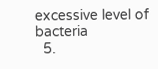excessive level of bacteria
  5.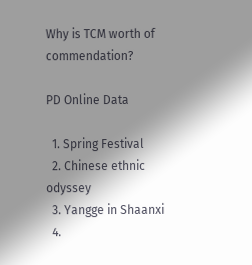Why is TCM worth of commendation?

PD Online Data

  1. Spring Festival
  2. Chinese ethnic odyssey
  3. Yangge in Shaanxi
  4.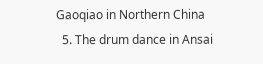Gaoqiao in Northern China
  5. The drum dance in Ansai